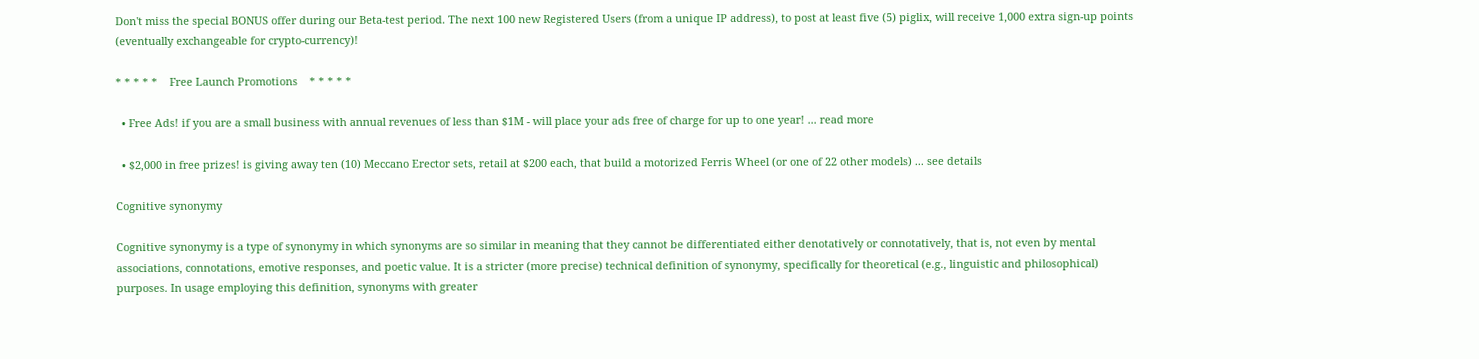Don't miss the special BONUS offer during our Beta-test period. The next 100 new Registered Users (from a unique IP address), to post at least five (5) piglix, will receive 1,000 extra sign-up points (eventually exchangeable for crypto-currency)!

* * * * *    Free Launch Promotions    * * * * *

  • Free Ads! if you are a small business with annual revenues of less than $1M - will place your ads free of charge for up to one year! ... read more

  • $2,000 in free prizes! is giving away ten (10) Meccano Erector sets, retail at $200 each, that build a motorized Ferris Wheel (or one of 22 other models) ... see details

Cognitive synonymy

Cognitive synonymy is a type of synonymy in which synonyms are so similar in meaning that they cannot be differentiated either denotatively or connotatively, that is, not even by mental associations, connotations, emotive responses, and poetic value. It is a stricter (more precise) technical definition of synonymy, specifically for theoretical (e.g., linguistic and philosophical) purposes. In usage employing this definition, synonyms with greater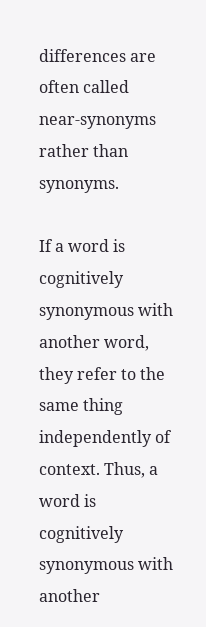differences are often called near-synonyms rather than synonyms.

If a word is cognitively synonymous with another word, they refer to the same thing independently of context. Thus, a word is cognitively synonymous with another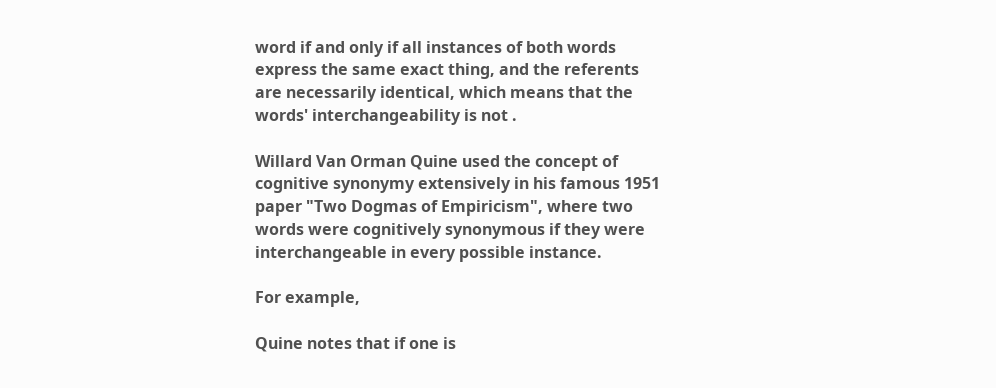word if and only if all instances of both words express the same exact thing, and the referents are necessarily identical, which means that the words' interchangeability is not .

Willard Van Orman Quine used the concept of cognitive synonymy extensively in his famous 1951 paper "Two Dogmas of Empiricism", where two words were cognitively synonymous if they were interchangeable in every possible instance.

For example,

Quine notes that if one is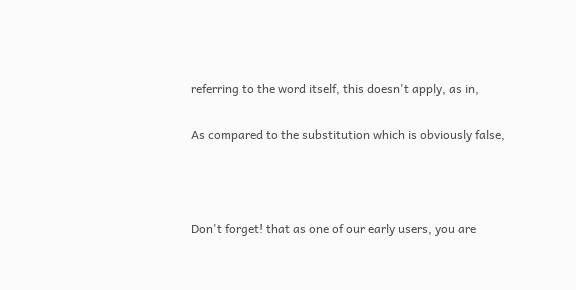referring to the word itself, this doesn't apply, as in,

As compared to the substitution which is obviously false,



Don't forget! that as one of our early users, you are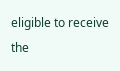eligible to receive the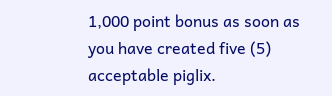1,000 point bonus as soon as you have created five (5) acceptable piglix.